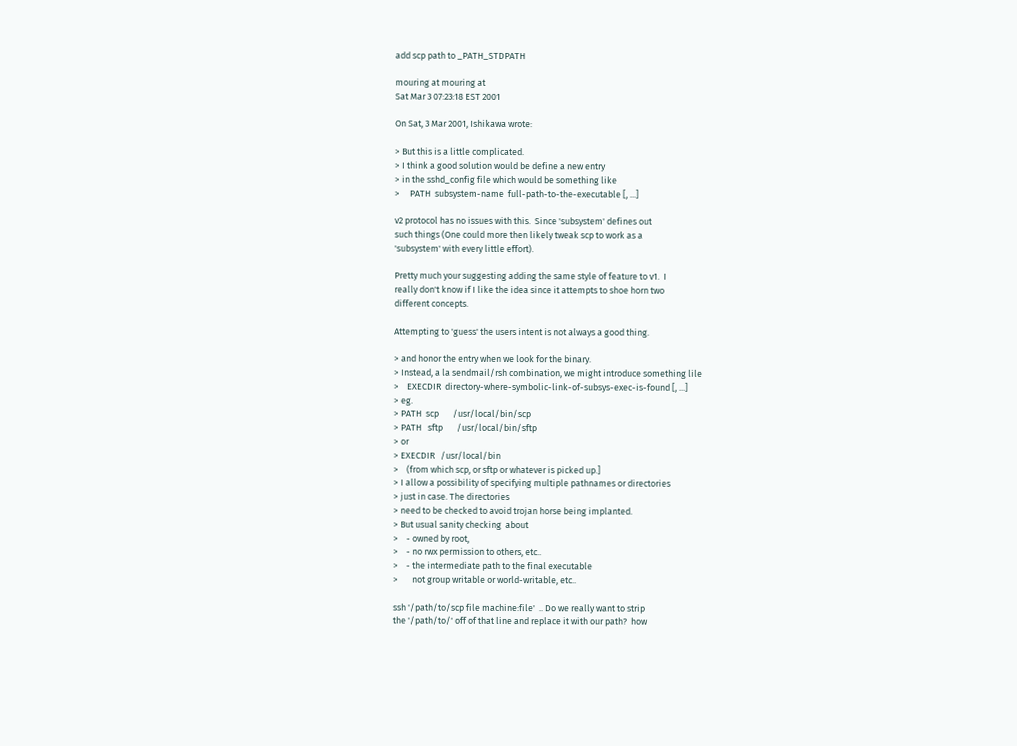add scp path to _PATH_STDPATH

mouring at mouring at
Sat Mar 3 07:23:18 EST 2001

On Sat, 3 Mar 2001, Ishikawa wrote:

> But this is a little complicated.
> I think a good solution would be define a new entry
> in the sshd_config file which would be something like
>     PATH  subsystem-name  full-path-to-the-executable [, ...]

v2 protocol has no issues with this.  Since 'subsystem' defines out
such things (One could more then likely tweak scp to work as a
'subsystem' with every little effort).

Pretty much your suggesting adding the same style of feature to v1.  I
really don't know if I like the idea since it attempts to shoe horn two
different concepts.

Attempting to 'guess' the users intent is not always a good thing.

> and honor the entry when we look for the binary.
> Instead, a la sendmail/rsh combination, we might introduce something lile
>    EXECDIR  directory-where-symbolic-link-of-subsys-exec-is-found [, ...]
> eg.
> PATH  scp       /usr/local/bin/scp
> PATH   sftp       /usr/local/bin/sftp
> or
> EXECDIR   /usr/local/bin
>    (from which scp, or sftp or whatever is picked up.]
> I allow a possibility of specifying multiple pathnames or directories
> just in case. The directories
> need to be checked to avoid trojan horse being implanted.
> But usual sanity checking  about
>    - owned by root,
>    - no rwx permission to others, etc..
>    - the intermediate path to the final executable
>       not group writable or world-writable, etc..

ssh '/path/to/scp file machine:file'  .. Do we really want to strip
the '/path/to/' off of that line and replace it with our path?  how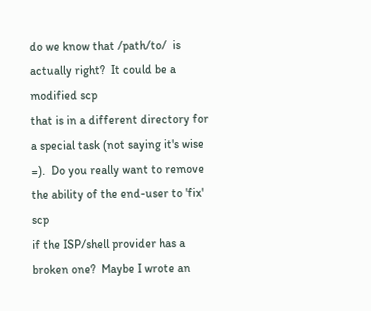do we know that /path/to/  is actually right?  It could be a modified scp
that is in a different directory for a special task (not saying it's wise
=).  Do you really want to remove the ability of the end-user to 'fix' scp
if the ISP/shell provider has a broken one?  Maybe I wrote an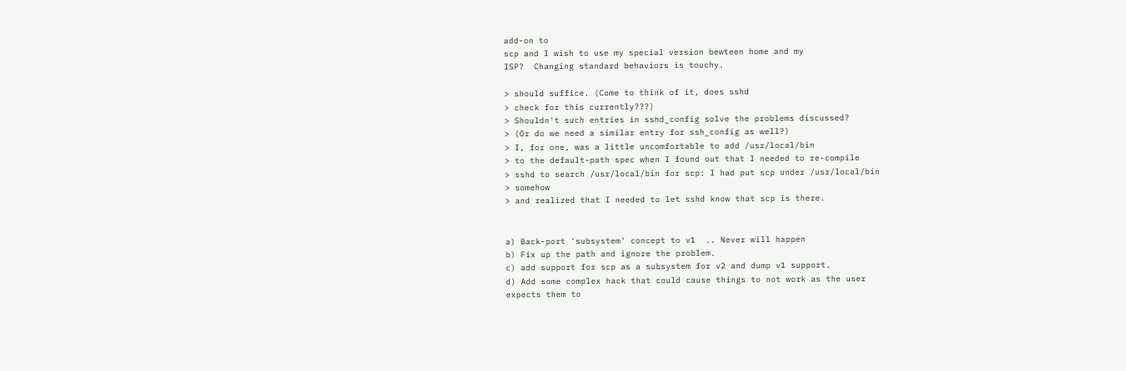add-on to
scp and I wish to use my special version bewteen home and my
ISP?  Changing standard behaviors is touchy.

> should suffice. (Come to think of it, does sshd
> check for this currently???)
> Shouldn't such entries in sshd_config solve the problems discussed?
> (Or do we need a similar entry for ssh_config as well?)
> I, for one, was a little uncomfortable to add /usr/local/bin
> to the default-path spec when I found out that I needed to re-compile
> sshd to search /usr/local/bin for scp: I had put scp under /usr/local/bin
> somehow
> and realized that I needed to let sshd know that scp is there.


a) Back-port 'subsystem' concept to v1  .. Never will happen
b) Fix up the path and ignore the problem.
c) add support for scp as a subsystem for v2 and dump v1 support.
d) Add some complex hack that could cause things to not work as the user
expects them to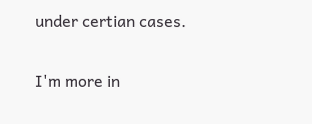under certian cases.

I'm more in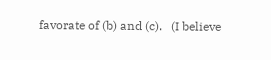favorate of (b) and (c).   (I believe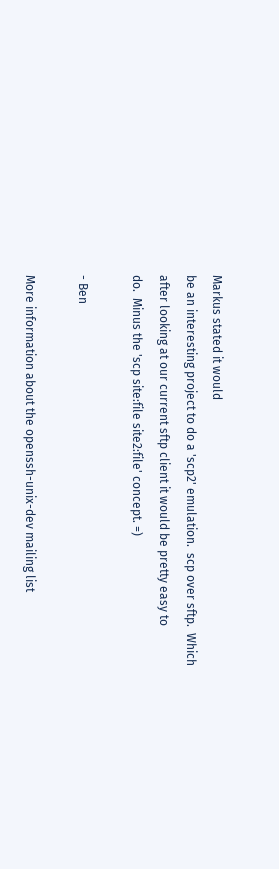Markus stated it would
be an interesting project to do a 'scp2' emulation.  scp over sftp.  Which
after looking at our current sftp client it would be pretty easy to
do.  Minus the 'scp site:file site2:file' concept. =)

- Ben

More information about the openssh-unix-dev mailing list